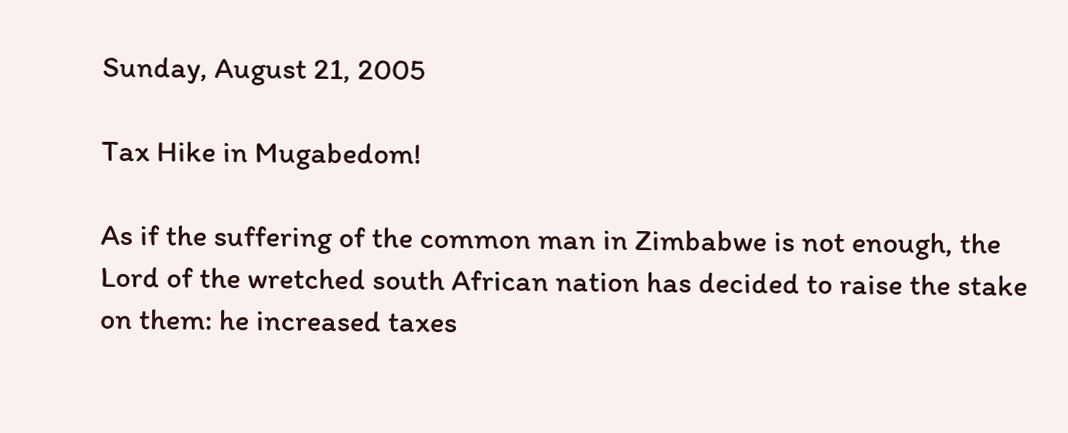Sunday, August 21, 2005

Tax Hike in Mugabedom!

As if the suffering of the common man in Zimbabwe is not enough, the Lord of the wretched south African nation has decided to raise the stake on them: he increased taxes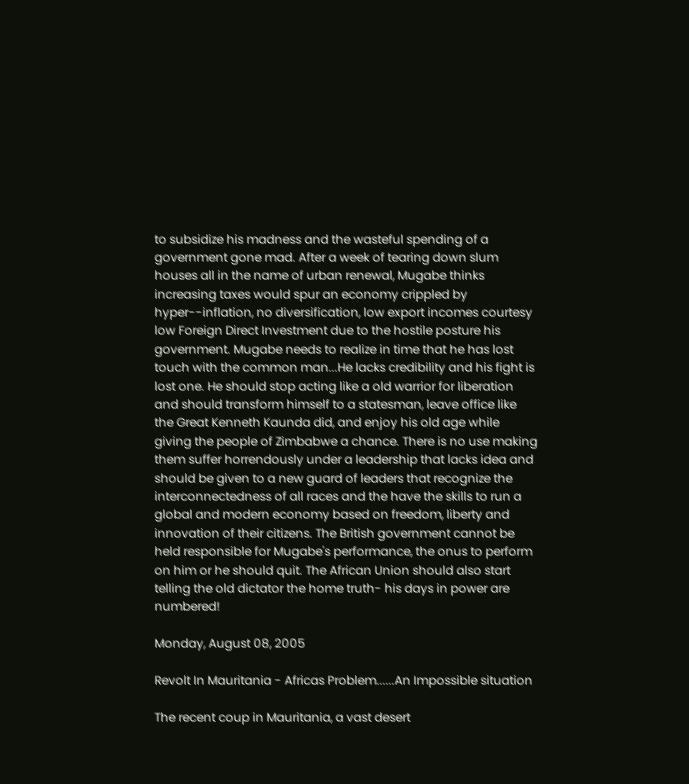to subsidize his madness and the wasteful spending of a government gone mad. After a week of tearing down slum houses all in the name of urban renewal, Mugabe thinks increasing taxes would spur an economy crippled by hyper--inflation, no diversification, low export incomes courtesy low Foreign Direct Investment due to the hostile posture his government. Mugabe needs to realize in time that he has lost touch with the common man...He lacks credibility and his fight is lost one. He should stop acting like a old warrior for liberation and should transform himself to a statesman, leave office like the Great Kenneth Kaunda did, and enjoy his old age while giving the people of Zimbabwe a chance. There is no use making them suffer horrendously under a leadership that lacks idea and should be given to a new guard of leaders that recognize the interconnectedness of all races and the have the skills to run a global and modern economy based on freedom, liberty and innovation of their citizens. The British government cannot be held responsible for Mugabe's performance, the onus to perform on him or he should quit. The African Union should also start telling the old dictator the home truth- his days in power are numbered!

Monday, August 08, 2005

Revolt In Mauritania - Africas Problem......An Impossible situation

The recent coup in Mauritania, a vast desert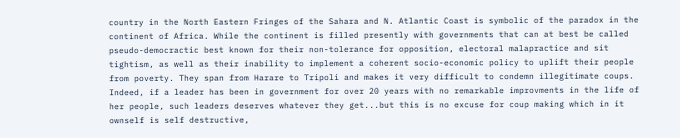country in the North Eastern Fringes of the Sahara and N. Atlantic Coast is symbolic of the paradox in the continent of Africa. While the continent is filled presently with governments that can at best be called pseudo-democractic best known for their non-tolerance for opposition, electoral malapractice and sit tightism, as well as their inability to implement a coherent socio-economic policy to uplift their people from poverty. They span from Harare to Tripoli and makes it very difficult to condemn illegitimate coups. Indeed, if a leader has been in government for over 20 years with no remarkable improvments in the life of her people, such leaders deserves whatever they get...but this is no excuse for coup making which in it ownself is self destructive,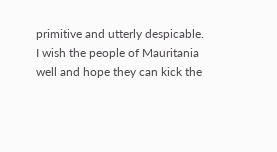primitive and utterly despicable. I wish the people of Mauritania well and hope they can kick the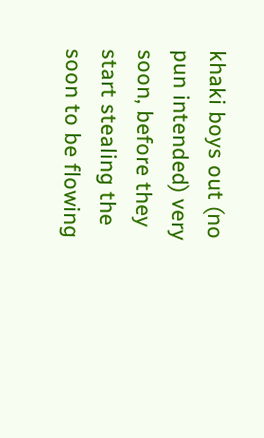khaki boys out (no pun intended) very soon, before they start stealing the soon to be flowing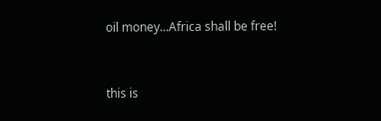oil money...Africa shall be free!


this is